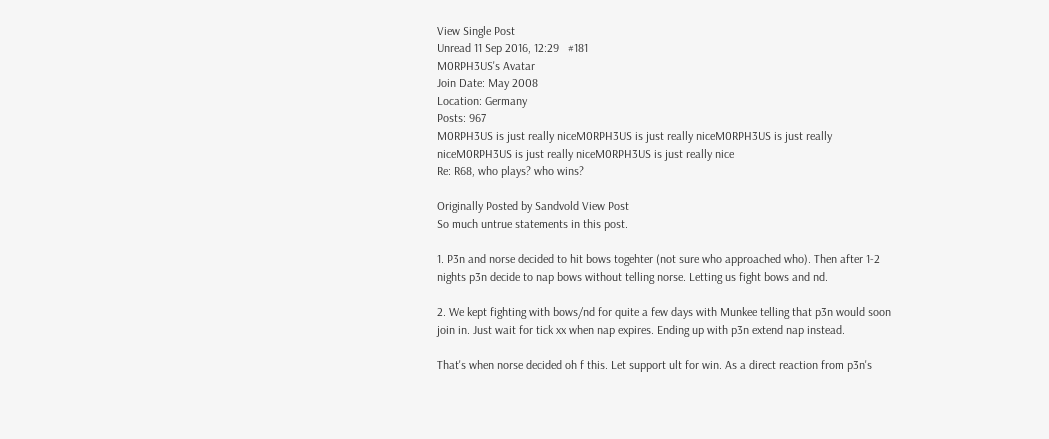View Single Post
Unread 11 Sep 2016, 12:29   #181
M0RPH3US's Avatar
Join Date: May 2008
Location: Germany
Posts: 967
M0RPH3US is just really niceM0RPH3US is just really niceM0RPH3US is just really niceM0RPH3US is just really niceM0RPH3US is just really nice
Re: R68, who plays? who wins?

Originally Posted by Sandvold View Post
So much untrue statements in this post.

1. P3n and norse decided to hit bows togehter (not sure who approached who). Then after 1-2 nights p3n decide to nap bows without telling norse. Letting us fight bows and nd.

2. We kept fighting with bows/nd for quite a few days with Munkee telling that p3n would soon join in. Just wait for tick xx when nap expires. Ending up with p3n extend nap instead.

That's when norse decided oh f this. Let support ult for win. As a direct reaction from p3n's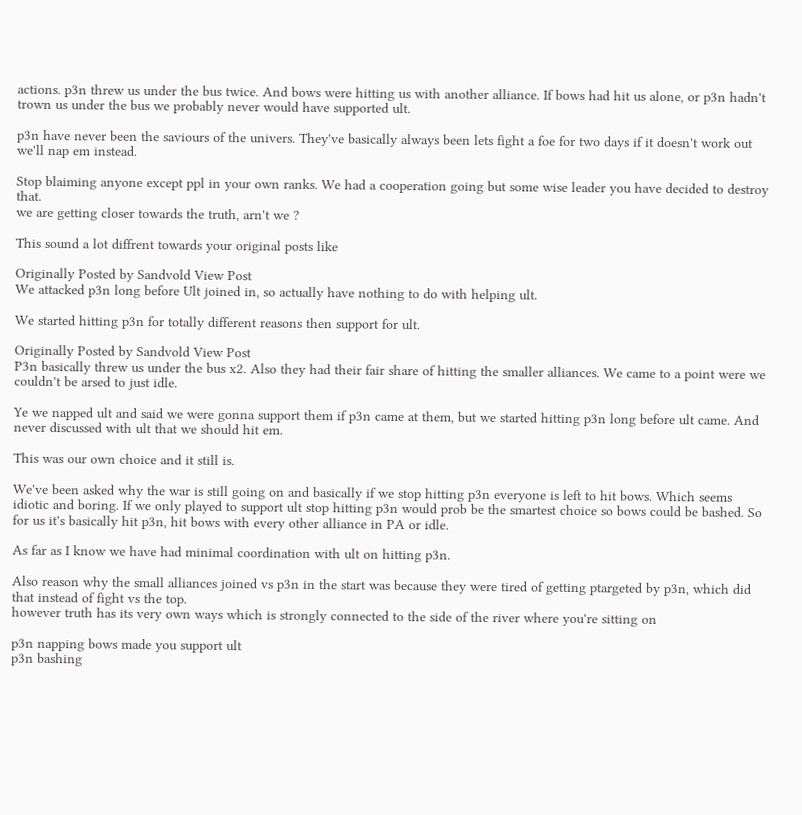actions. p3n threw us under the bus twice. And bows were hitting us with another alliance. If bows had hit us alone, or p3n hadn't trown us under the bus we probably never would have supported ult.

p3n have never been the saviours of the univers. They've basically always been lets fight a foe for two days if it doesn't work out we'll nap em instead.

Stop blaiming anyone except ppl in your own ranks. We had a cooperation going but some wise leader you have decided to destroy that.
we are getting closer towards the truth, arn't we ?

This sound a lot diffrent towards your original posts like

Originally Posted by Sandvold View Post
We attacked p3n long before Ult joined in, so actually have nothing to do with helping ult.

We started hitting p3n for totally different reasons then support for ult.

Originally Posted by Sandvold View Post
P3n basically threw us under the bus x2. Also they had their fair share of hitting the smaller alliances. We came to a point were we couldn't be arsed to just idle.

Ye we napped ult and said we were gonna support them if p3n came at them, but we started hitting p3n long before ult came. And never discussed with ult that we should hit em.

This was our own choice and it still is.

We've been asked why the war is still going on and basically if we stop hitting p3n everyone is left to hit bows. Which seems idiotic and boring. If we only played to support ult stop hitting p3n would prob be the smartest choice so bows could be bashed. So for us it's basically hit p3n, hit bows with every other alliance in PA or idle.

As far as I know we have had minimal coordination with ult on hitting p3n.

Also reason why the small alliances joined vs p3n in the start was because they were tired of getting ptargeted by p3n, which did that instead of fight vs the top.
however truth has its very own ways which is strongly connected to the side of the river where you're sitting on

p3n napping bows made you support ult
p3n bashing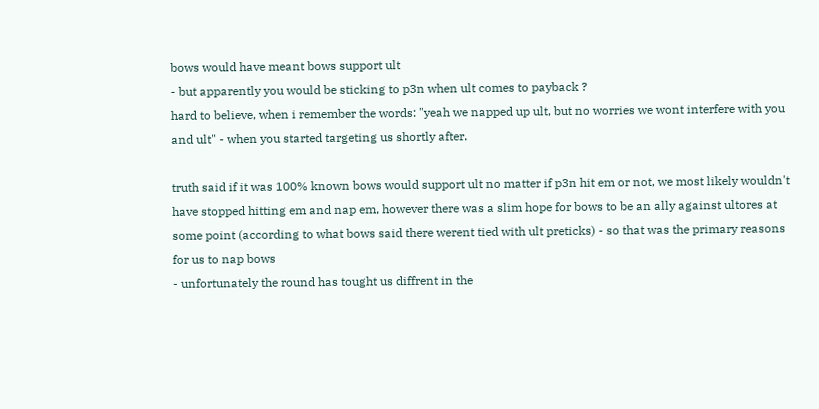bows would have meant bows support ult
- but apparently you would be sticking to p3n when ult comes to payback ?
hard to believe, when i remember the words: "yeah we napped up ult, but no worries we wont interfere with you and ult" - when you started targeting us shortly after.

truth said if it was 100% known bows would support ult no matter if p3n hit em or not, we most likely wouldn't have stopped hitting em and nap em, however there was a slim hope for bows to be an ally against ultores at some point (according to what bows said there werent tied with ult preticks) - so that was the primary reasons for us to nap bows
- unfortunately the round has tought us diffrent in the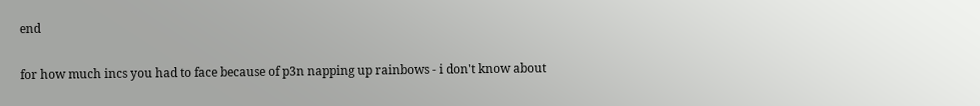end

for how much incs you had to face because of p3n napping up rainbows - i don't know about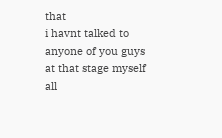that
i havnt talked to anyone of you guys at that stage myself
all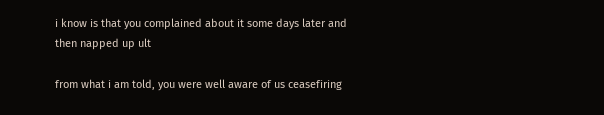i know is that you complained about it some days later and then napped up ult

from what i am told, you were well aware of us ceasefiring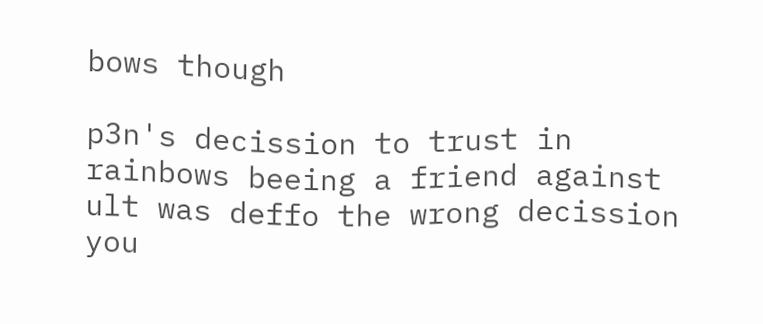bows though

p3n's decission to trust in rainbows beeing a friend against ult was deffo the wrong decission
you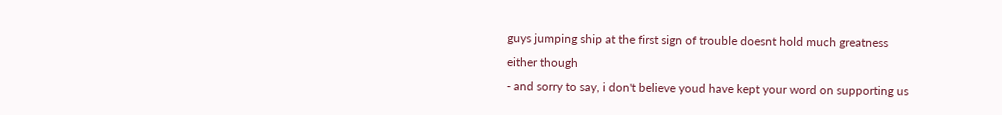guys jumping ship at the first sign of trouble doesnt hold much greatness either though
- and sorry to say, i don't believe youd have kept your word on supporting us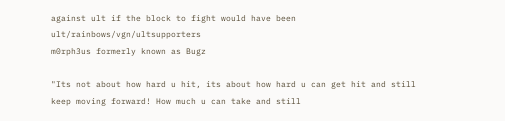against ult if the block to fight would have been ult/rainbows/vgn/ultsupporters
m0rph3us formerly known as Bugz

"Its not about how hard u hit, its about how hard u can get hit and still keep moving forward! How much u can take and still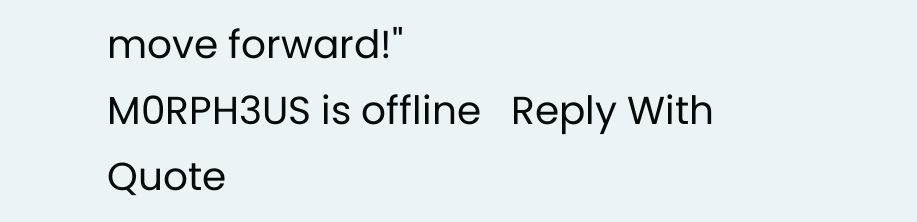move forward!"
M0RPH3US is offline   Reply With Quote